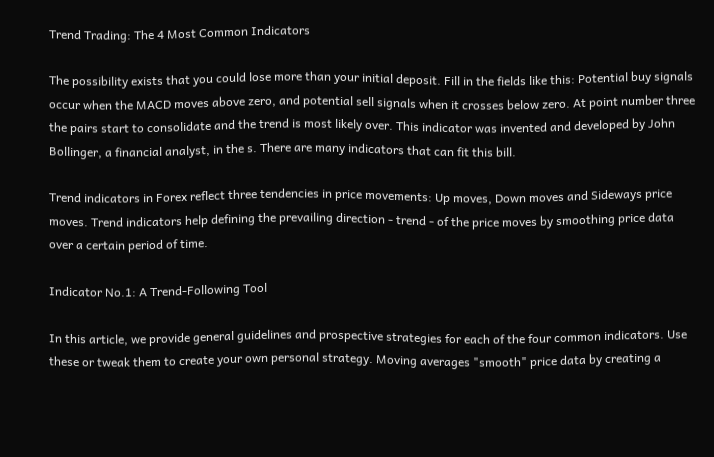Trend Trading: The 4 Most Common Indicators

The possibility exists that you could lose more than your initial deposit. Fill in the fields like this: Potential buy signals occur when the MACD moves above zero, and potential sell signals when it crosses below zero. At point number three the pairs start to consolidate and the trend is most likely over. This indicator was invented and developed by John Bollinger, a financial analyst, in the s. There are many indicators that can fit this bill.

Trend indicators in Forex reflect three tendencies in price movements: Up moves, Down moves and Sideways price moves. Trend indicators help defining the prevailing direction - trend - of the price moves by smoothing price data over a certain period of time.

Indicator No.1: A Trend-Following Tool

In this article, we provide general guidelines and prospective strategies for each of the four common indicators. Use these or tweak them to create your own personal strategy. Moving averages "smooth" price data by creating a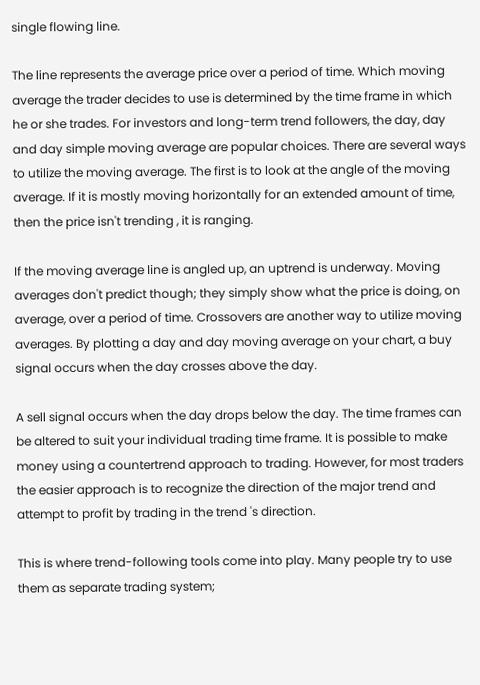single flowing line.

The line represents the average price over a period of time. Which moving average the trader decides to use is determined by the time frame in which he or she trades. For investors and long-term trend followers, the day, day and day simple moving average are popular choices. There are several ways to utilize the moving average. The first is to look at the angle of the moving average. If it is mostly moving horizontally for an extended amount of time, then the price isn't trending , it is ranging.

If the moving average line is angled up, an uptrend is underway. Moving averages don't predict though; they simply show what the price is doing, on average, over a period of time. Crossovers are another way to utilize moving averages. By plotting a day and day moving average on your chart, a buy signal occurs when the day crosses above the day.

A sell signal occurs when the day drops below the day. The time frames can be altered to suit your individual trading time frame. It is possible to make money using a countertrend approach to trading. However, for most traders the easier approach is to recognize the direction of the major trend and attempt to profit by trading in the trend 's direction.

This is where trend-following tools come into play. Many people try to use them as separate trading system;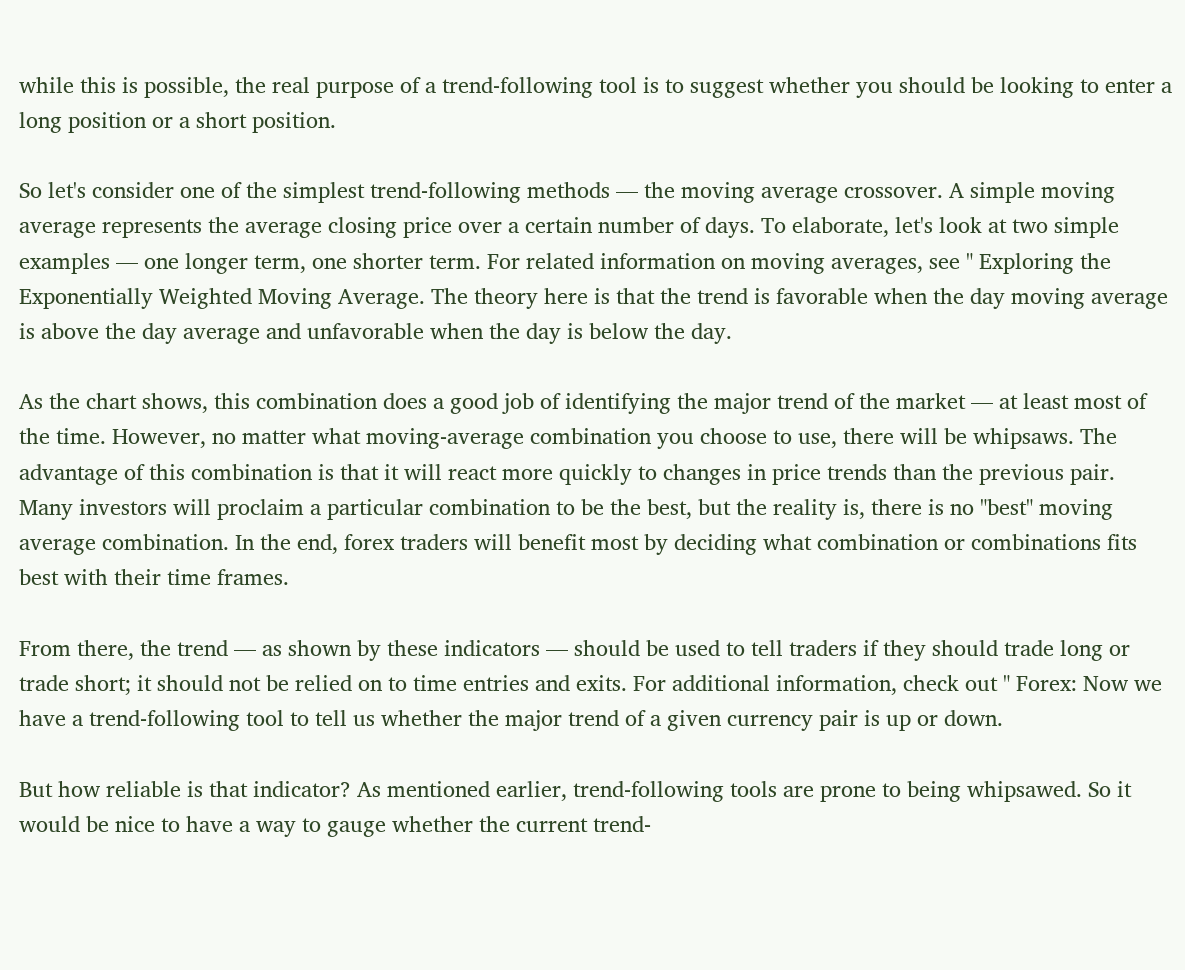while this is possible, the real purpose of a trend-following tool is to suggest whether you should be looking to enter a long position or a short position.

So let's consider one of the simplest trend-following methods — the moving average crossover. A simple moving average represents the average closing price over a certain number of days. To elaborate, let's look at two simple examples — one longer term, one shorter term. For related information on moving averages, see " Exploring the Exponentially Weighted Moving Average. The theory here is that the trend is favorable when the day moving average is above the day average and unfavorable when the day is below the day.

As the chart shows, this combination does a good job of identifying the major trend of the market — at least most of the time. However, no matter what moving-average combination you choose to use, there will be whipsaws. The advantage of this combination is that it will react more quickly to changes in price trends than the previous pair. Many investors will proclaim a particular combination to be the best, but the reality is, there is no "best" moving average combination. In the end, forex traders will benefit most by deciding what combination or combinations fits best with their time frames.

From there, the trend — as shown by these indicators — should be used to tell traders if they should trade long or trade short; it should not be relied on to time entries and exits. For additional information, check out " Forex: Now we have a trend-following tool to tell us whether the major trend of a given currency pair is up or down.

But how reliable is that indicator? As mentioned earlier, trend-following tools are prone to being whipsawed. So it would be nice to have a way to gauge whether the current trend-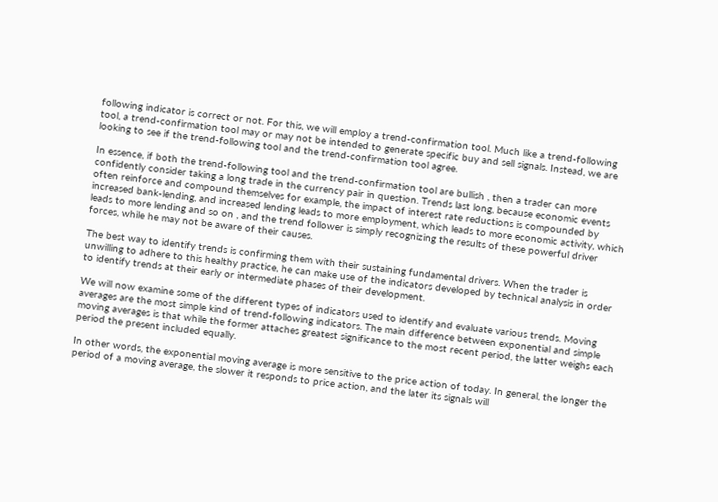following indicator is correct or not. For this, we will employ a trend-confirmation tool. Much like a trend-following tool, a trend-confirmation tool may or may not be intended to generate specific buy and sell signals. Instead, we are looking to see if the trend-following tool and the trend-confirmation tool agree.

In essence, if both the trend-following tool and the trend-confirmation tool are bullish , then a trader can more confidently consider taking a long trade in the currency pair in question. Trends last long, because economic events often reinforce and compound themselves for example, the impact of interest rate reductions is compounded by increased bank-lending, and increased lending leads to more employment, which leads to more economic activity, which leads to more lending and so on , and the trend follower is simply recognizing the results of these powerful driver forces, while he may not be aware of their causes.

The best way to identify trends is confirming them with their sustaining fundamental drivers. When the trader is unwilling to adhere to this healthy practice, he can make use of the indicators developed by technical analysis in order to identify trends at their early or intermediate phases of their development.

We will now examine some of the different types of indicators used to identify and evaluate various trends. Moving averages are the most simple kind of trend-following indicators. The main difference between exponential and simple moving averages is that while the former attaches greatest significance to the most recent period, the latter weighs each period the present included equally.

In other words, the exponential moving average is more sensitive to the price action of today. In general, the longer the period of a moving average, the slower it responds to price action, and the later its signals will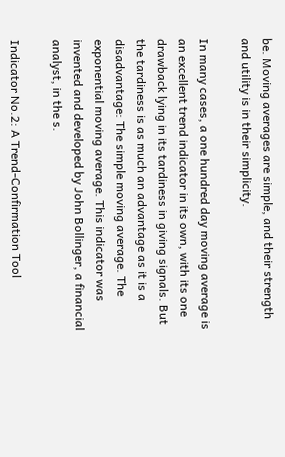be. Moving averages are simple, and their strength and utility is in their simplicity.

In many cases, a one hundred day moving average is an excellent trend indicator in its own, with its one drawback lying in its tardiness in giving signals. But the tardiness is as much an advantage as it is a disadvantage: The simple moving average. The exponential moving average. This indicator was invented and developed by John Bollinger, a financial analyst, in the s.

Indicator No.2: A Trend-Confirmation Tool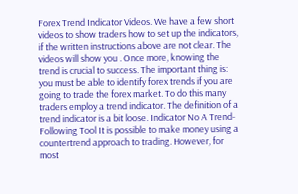Forex Trend Indicator Videos. We have a few short videos to show traders how to set up the indicators, if the written instructions above are not clear. The videos will show you . Once more, knowing the trend is crucial to success. The important thing is: you must be able to identify forex trends if you are going to trade the forex market. To do this many traders employ a trend indicator. The definition of a trend indicator is a bit loose. Indicator No A Trend-Following Tool It is possible to make money using a countertrend approach to trading. However, for most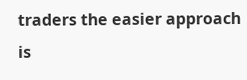traders the easier approach is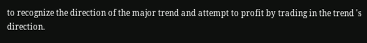to recognize the direction of the major trend and attempt to profit by trading in the trend 's direction.